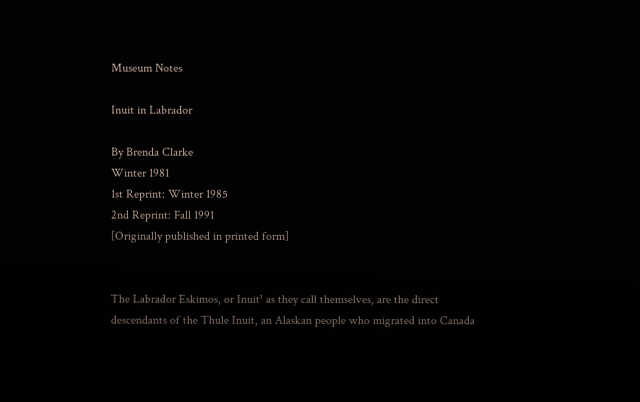Museum Notes

Inuit in Labrador

By Brenda Clarke
Winter 1981
1st Reprint: Winter 1985
2nd Reprint: Fall 1991
[Originally published in printed form]


The Labrador Eskimos, or Inuit¹ as they call themselves, are the direct descendants of the Thule Inuit, an Alaskan people who migrated into Canada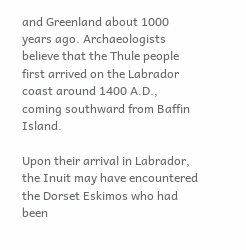and Greenland about 1000 years ago. Archaeologists believe that the Thule people first arrived on the Labrador coast around 1400 A.D., coming southward from Baffin Island.

Upon their arrival in Labrador, the Inuit may have encountered the Dorset Eskimos who had been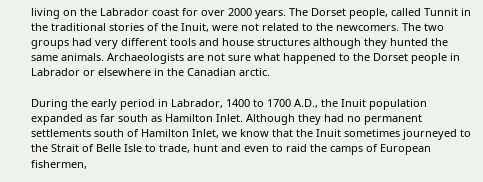living on the Labrador coast for over 2000 years. The Dorset people, called Tunnit in the traditional stories of the Inuit, were not related to the newcomers. The two groups had very different tools and house structures although they hunted the same animals. Archaeologists are not sure what happened to the Dorset people in Labrador or elsewhere in the Canadian arctic.

During the early period in Labrador, 1400 to 1700 A.D., the Inuit population expanded as far south as Hamilton Inlet. Although they had no permanent settlements south of Hamilton Inlet, we know that the Inuit sometimes journeyed to the Strait of Belle Isle to trade, hunt and even to raid the camps of European fishermen,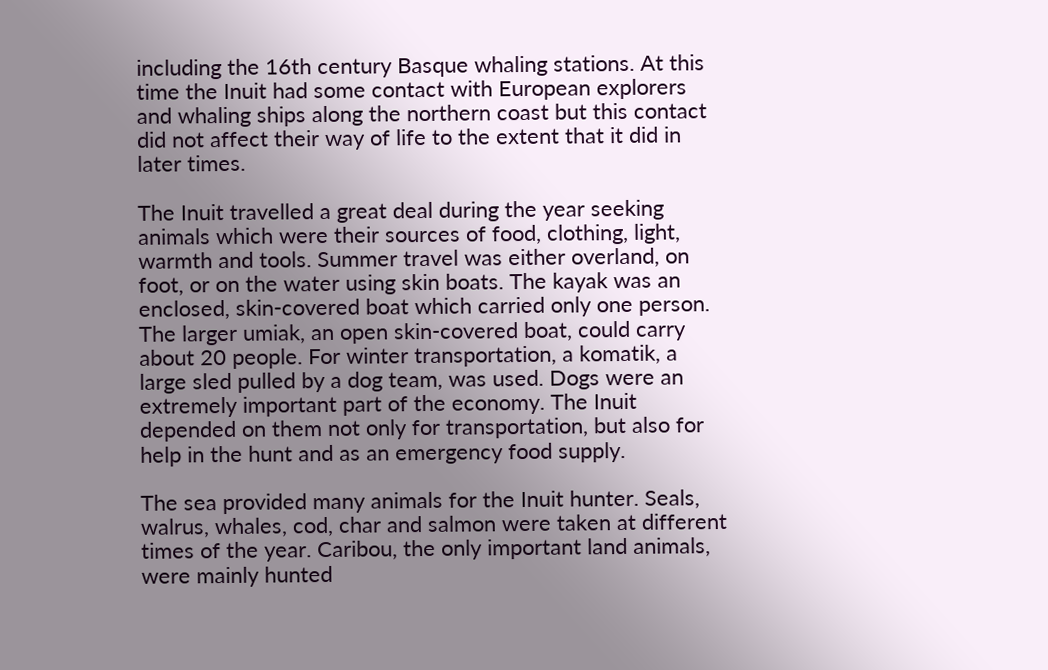including the 16th century Basque whaling stations. At this time the Inuit had some contact with European explorers and whaling ships along the northern coast but this contact did not affect their way of life to the extent that it did in later times.

The Inuit travelled a great deal during the year seeking animals which were their sources of food, clothing, light, warmth and tools. Summer travel was either overland, on foot, or on the water using skin boats. The kayak was an enclosed, skin-covered boat which carried only one person. The larger umiak, an open skin-covered boat, could carry about 20 people. For winter transportation, a komatik, a large sled pulled by a dog team, was used. Dogs were an extremely important part of the economy. The Inuit depended on them not only for transportation, but also for help in the hunt and as an emergency food supply.

The sea provided many animals for the Inuit hunter. Seals, walrus, whales, cod, char and salmon were taken at different times of the year. Caribou, the only important land animals, were mainly hunted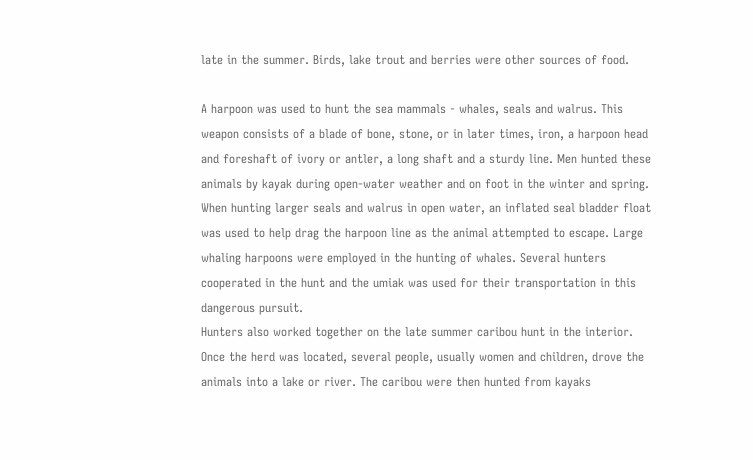late in the summer. Birds, lake trout and berries were other sources of food.

A harpoon was used to hunt the sea mammals - whales, seals and walrus. This weapon consists of a blade of bone, stone, or in later times, iron, a harpoon head and foreshaft of ivory or antler, a long shaft and a sturdy line. Men hunted these animals by kayak during open-water weather and on foot in the winter and spring. When hunting larger seals and walrus in open water, an inflated seal bladder float was used to help drag the harpoon line as the animal attempted to escape. Large whaling harpoons were employed in the hunting of whales. Several hunters cooperated in the hunt and the umiak was used for their transportation in this dangerous pursuit.
Hunters also worked together on the late summer caribou hunt in the interior. Once the herd was located, several people, usually women and children, drove the animals into a lake or river. The caribou were then hunted from kayaks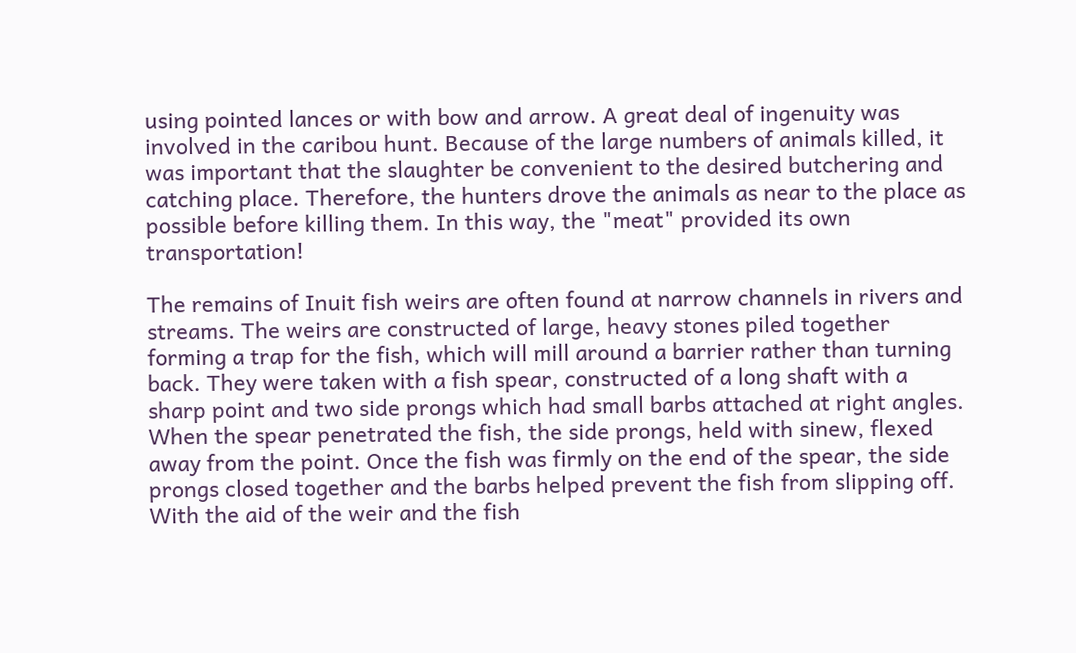using pointed lances or with bow and arrow. A great deal of ingenuity was involved in the caribou hunt. Because of the large numbers of animals killed, it was important that the slaughter be convenient to the desired butchering and catching place. Therefore, the hunters drove the animals as near to the place as possible before killing them. In this way, the "meat" provided its own transportation!

The remains of Inuit fish weirs are often found at narrow channels in rivers and streams. The weirs are constructed of large, heavy stones piled together forming a trap for the fish, which will mill around a barrier rather than turning back. They were taken with a fish spear, constructed of a long shaft with a sharp point and two side prongs which had small barbs attached at right angles. When the spear penetrated the fish, the side prongs, held with sinew, flexed away from the point. Once the fish was firmly on the end of the spear, the side prongs closed together and the barbs helped prevent the fish from slipping off. With the aid of the weir and the fish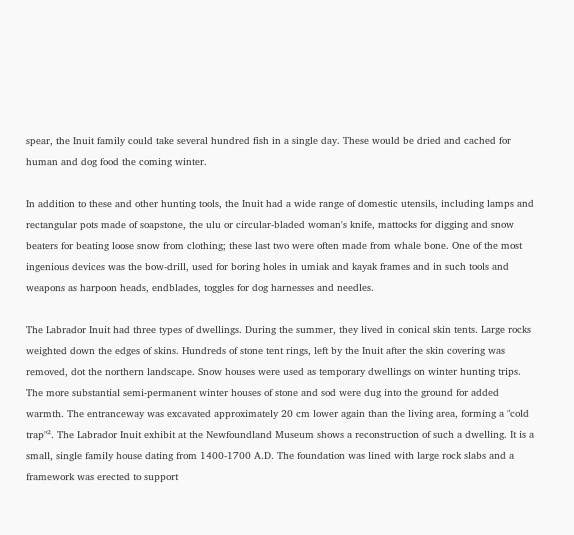spear, the Inuit family could take several hundred fish in a single day. These would be dried and cached for human and dog food the coming winter.

In addition to these and other hunting tools, the Inuit had a wide range of domestic utensils, including lamps and rectangular pots made of soapstone, the ulu or circular-bladed woman's knife, mattocks for digging and snow beaters for beating loose snow from clothing; these last two were often made from whale bone. One of the most ingenious devices was the bow-drill, used for boring holes in umiak and kayak frames and in such tools and weapons as harpoon heads, endblades, toggles for dog harnesses and needles.

The Labrador Inuit had three types of dwellings. During the summer, they lived in conical skin tents. Large rocks weighted down the edges of skins. Hundreds of stone tent rings, left by the Inuit after the skin covering was removed, dot the northern landscape. Snow houses were used as temporary dwellings on winter hunting trips. The more substantial semi-permanent winter houses of stone and sod were dug into the ground for added warmth. The entranceway was excavated approximately 20 cm lower again than the living area, forming a "cold trap"². The Labrador Inuit exhibit at the Newfoundland Museum shows a reconstruction of such a dwelling. It is a small, single family house dating from 1400-1700 A.D. The foundation was lined with large rock slabs and a framework was erected to support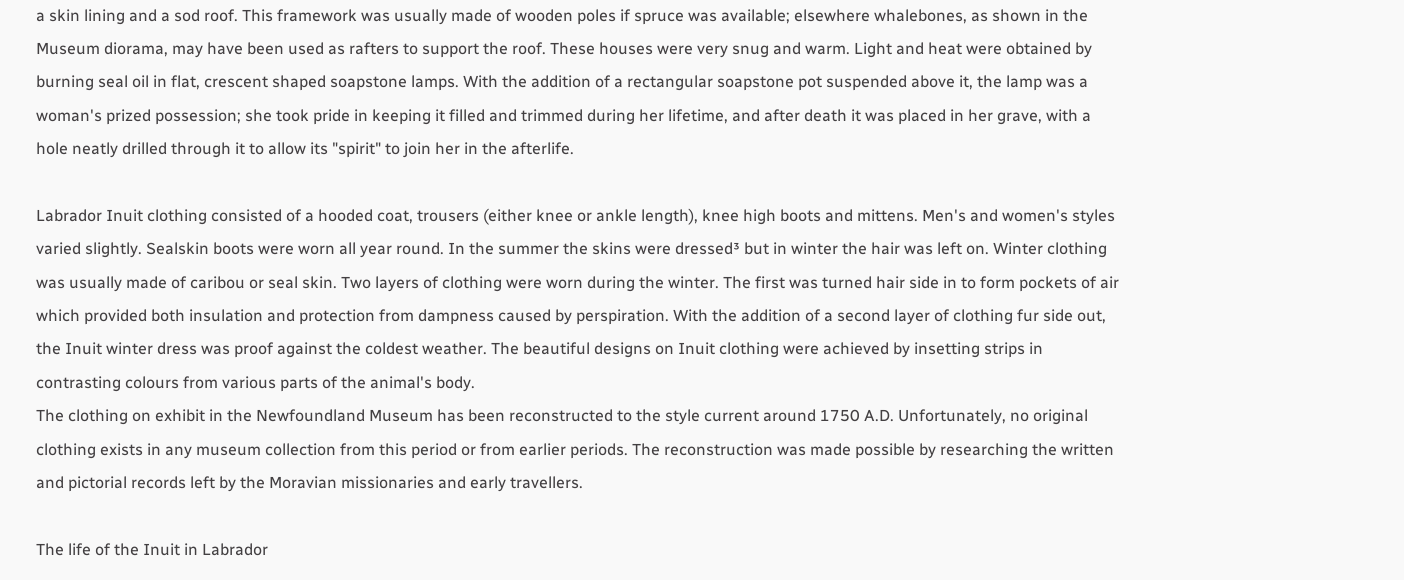a skin lining and a sod roof. This framework was usually made of wooden poles if spruce was available; elsewhere whalebones, as shown in the Museum diorama, may have been used as rafters to support the roof. These houses were very snug and warm. Light and heat were obtained by burning seal oil in flat, crescent shaped soapstone lamps. With the addition of a rectangular soapstone pot suspended above it, the lamp was a woman's prized possession; she took pride in keeping it filled and trimmed during her lifetime, and after death it was placed in her grave, with a hole neatly drilled through it to allow its "spirit" to join her in the afterlife.

Labrador Inuit clothing consisted of a hooded coat, trousers (either knee or ankle length), knee high boots and mittens. Men's and women's styles varied slightly. Sealskin boots were worn all year round. In the summer the skins were dressed³ but in winter the hair was left on. Winter clothing was usually made of caribou or seal skin. Two layers of clothing were worn during the winter. The first was turned hair side in to form pockets of air which provided both insulation and protection from dampness caused by perspiration. With the addition of a second layer of clothing fur side out, the Inuit winter dress was proof against the coldest weather. The beautiful designs on Inuit clothing were achieved by insetting strips in contrasting colours from various parts of the animal's body.
The clothing on exhibit in the Newfoundland Museum has been reconstructed to the style current around 1750 A.D. Unfortunately, no original clothing exists in any museum collection from this period or from earlier periods. The reconstruction was made possible by researching the written and pictorial records left by the Moravian missionaries and early travellers.

The life of the Inuit in Labrador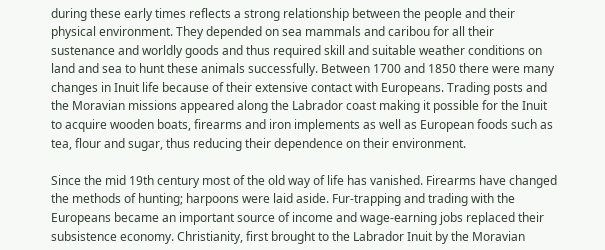during these early times reflects a strong relationship between the people and their physical environment. They depended on sea mammals and caribou for all their sustenance and worldly goods and thus required skill and suitable weather conditions on land and sea to hunt these animals successfully. Between 1700 and 1850 there were many changes in Inuit life because of their extensive contact with Europeans. Trading posts and the Moravian missions appeared along the Labrador coast making it possible for the Inuit to acquire wooden boats, firearms and iron implements as well as European foods such as tea, flour and sugar, thus reducing their dependence on their environment.

Since the mid 19th century most of the old way of life has vanished. Firearms have changed the methods of hunting; harpoons were laid aside. Fur-trapping and trading with the Europeans became an important source of income and wage-earning jobs replaced their subsistence economy. Christianity, first brought to the Labrador Inuit by the Moravian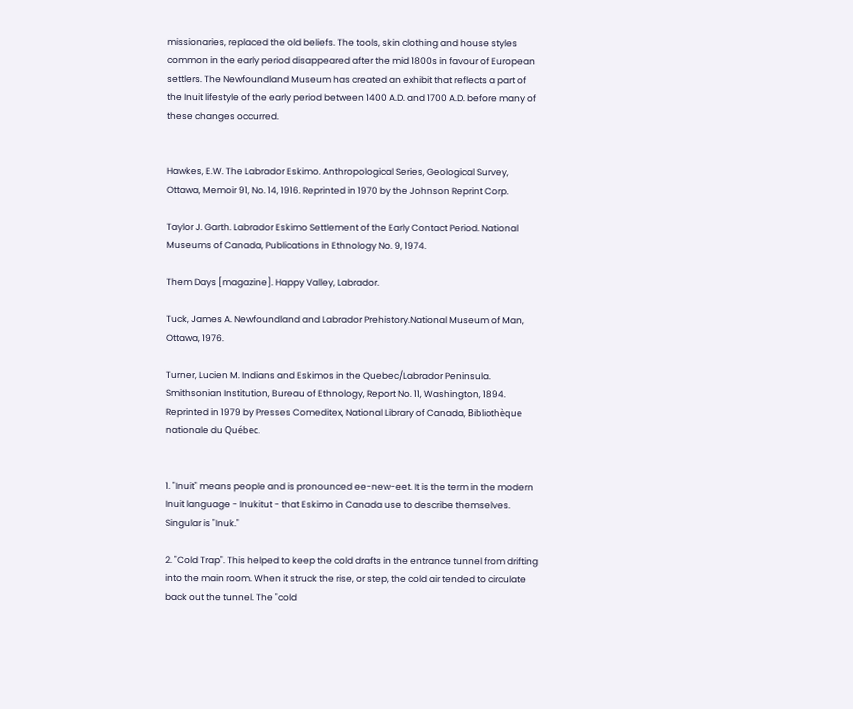missionaries, replaced the old beliefs. The tools, skin clothing and house styles common in the early period disappeared after the mid 1800s in favour of European settlers. The Newfoundland Museum has created an exhibit that reflects a part of the Inuit lifestyle of the early period between 1400 A.D. and 1700 A.D. before many of these changes occurred.


Hawkes, E.W. The Labrador Eskimo. Anthropological Series, Geological Survey, Ottawa, Memoir 91, No. 14, 1916. Reprinted in 1970 by the Johnson Reprint Corp.

Taylor J. Garth. Labrador Eskimo Settlement of the Early Contact Period. National Museums of Canada, Publications in Ethnology No. 9, 1974.

Them Days [magazine]. Happy Valley, Labrador.

Tuck, James A. Newfoundland and Labrador Prehistory.National Museum of Man, Ottawa, 1976.

Turner, Lucien M. Indians and Eskimos in the Quebec/Labrador Peninsula. Smithsonian Institution, Bureau of Ethnology, Report No. 11, Washington, 1894. Reprinted in 1979 by Presses Comeditex, National Library of Canada, Bibliothèque nationale du Québec.


1. "Inuit" means people and is pronounced ee-new-eet. It is the term in the modern Inuit language - Inukitut - that Eskimo in Canada use to describe themselves. Singular is "Inuk."

2. "Cold Trap". This helped to keep the cold drafts in the entrance tunnel from drifting into the main room. When it struck the rise, or step, the cold air tended to circulate back out the tunnel. The "cold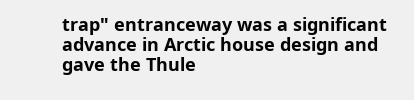trap" entranceway was a significant advance in Arctic house design and gave the Thule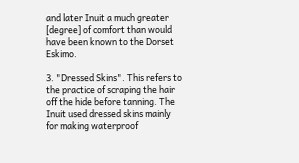and later Inuit a much greater [degree] of comfort than would have been known to the Dorset Eskimo.

3. "Dressed Skins". This refers to the practice of scraping the hair off the hide before tanning. The Inuit used dressed skins mainly for making waterproof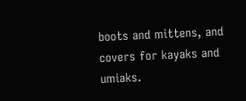boots and mittens, and covers for kayaks and umiaks.